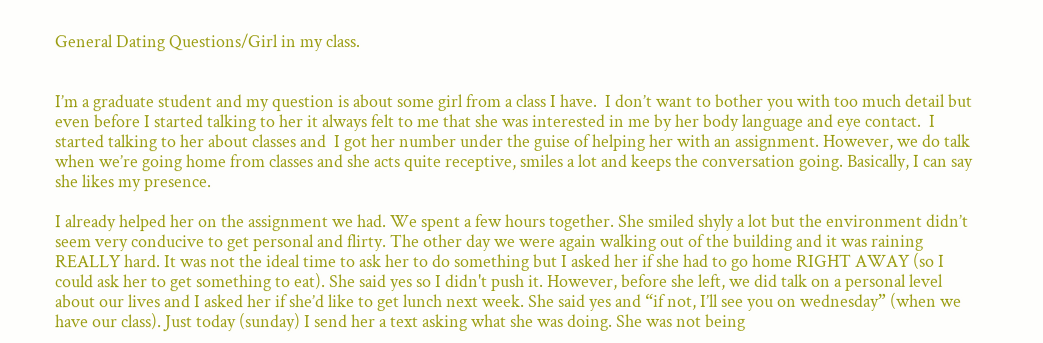General Dating Questions/Girl in my class.


I’m a graduate student and my question is about some girl from a class I have.  I don’t want to bother you with too much detail but even before I started talking to her it always felt to me that she was interested in me by her body language and eye contact.  I started talking to her about classes and  I got her number under the guise of helping her with an assignment. However, we do talk when we’re going home from classes and she acts quite receptive, smiles a lot and keeps the conversation going. Basically, I can say she likes my presence.

I already helped her on the assignment we had. We spent a few hours together. She smiled shyly a lot but the environment didn’t seem very conducive to get personal and flirty. The other day we were again walking out of the building and it was raining REALLY hard. It was not the ideal time to ask her to do something but I asked her if she had to go home RIGHT AWAY (so I could ask her to get something to eat). She said yes so I didn't push it. However, before she left, we did talk on a personal level about our lives and I asked her if she’d like to get lunch next week. She said yes and “if not, I’ll see you on wednesday” (when we have our class). Just today (sunday) I send her a text asking what she was doing. She was not being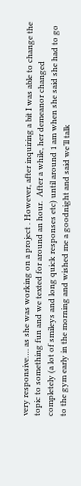very responsive…. as she was working on a project . However, after inquiring a bit I was able to change the topic to something fun and we texted for around an hour.  After a while, her demeanor changed completely (a lot of smileys and long quick responses etc) until around 1 am when she said she had to go to the gym early in the morning and wished me a goodnight and said we’ll talk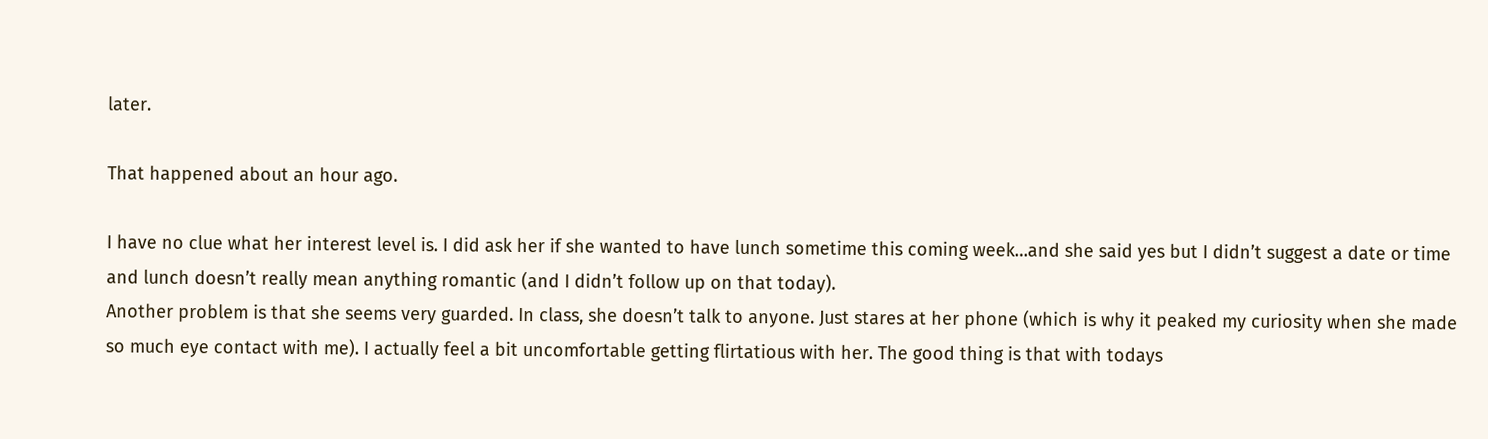later.

That happened about an hour ago.

I have no clue what her interest level is. I did ask her if she wanted to have lunch sometime this coming week…and she said yes but I didn’t suggest a date or time and lunch doesn’t really mean anything romantic (and I didn’t follow up on that today).
Another problem is that she seems very guarded. In class, she doesn’t talk to anyone. Just stares at her phone (which is why it peaked my curiosity when she made so much eye contact with me). I actually feel a bit uncomfortable getting flirtatious with her. The good thing is that with todays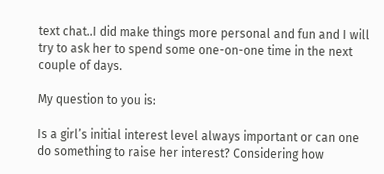text chat..I did make things more personal and fun and I will try to ask her to spend some one-on-one time in the next couple of days.

My question to you is:

Is a girl’s initial interest level always important or can one do something to raise her interest? Considering how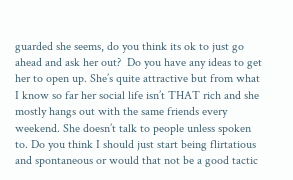guarded she seems, do you think its ok to just go ahead and ask her out?  Do you have any ideas to get her to open up. She’s quite attractive but from what I know so far her social life isn’t THAT rich and she mostly hangs out with the same friends every weekend. She doesn’t talk to people unless spoken to. Do you think I should just start being flirtatious and spontaneous or would that not be a good tactic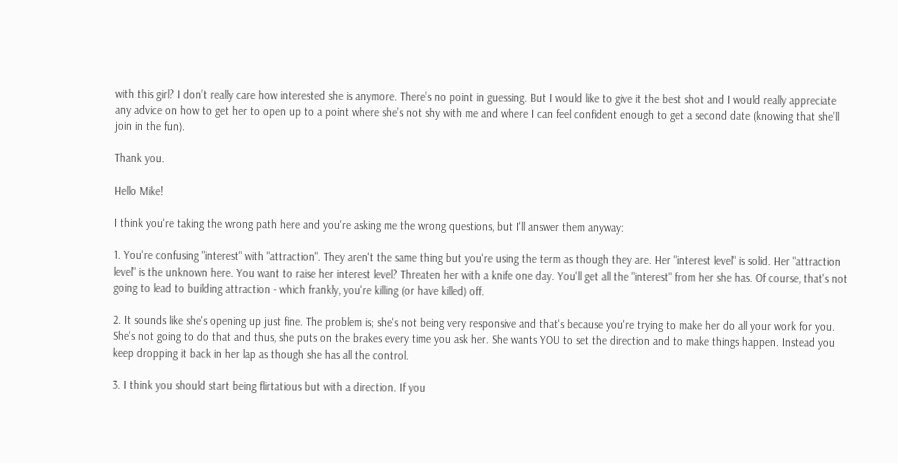with this girl? I don’t really care how interested she is anymore. There’s no point in guessing. But I would like to give it the best shot and I would really appreciate any advice on how to get her to open up to a point where she’s not shy with me and where I can feel confident enough to get a second date (knowing that she’ll join in the fun).

Thank you.

Hello Mike!

I think you're taking the wrong path here and you're asking me the wrong questions, but I'll answer them anyway:

1. You're confusing "interest" with "attraction". They aren't the same thing but you're using the term as though they are. Her "interest level" is solid. Her "attraction level" is the unknown here. You want to raise her interest level? Threaten her with a knife one day. You'll get all the "interest" from her she has. Of course, that's not going to lead to building attraction - which frankly, you're killing (or have killed) off.

2. It sounds like she's opening up just fine. The problem is; she's not being very responsive and that's because you're trying to make her do all your work for you. She's not going to do that and thus, she puts on the brakes every time you ask her. She wants YOU to set the direction and to make things happen. Instead you keep dropping it back in her lap as though she has all the control.

3. I think you should start being flirtatious but with a direction. If you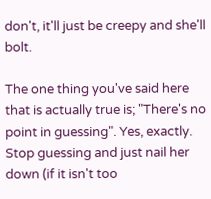don't, it'll just be creepy and she'll bolt.

The one thing you've said here that is actually true is; "There's no point in guessing". Yes, exactly. Stop guessing and just nail her down (if it isn't too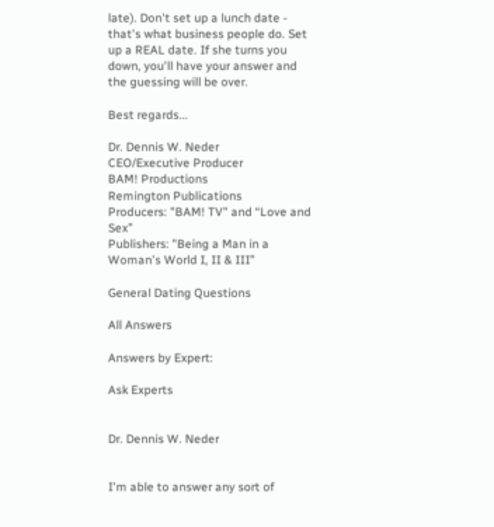late). Don't set up a lunch date - that's what business people do. Set up a REAL date. If she turns you down, you'll have your answer and the guessing will be over.

Best regards...

Dr. Dennis W. Neder
CEO/Executive Producer
BAM! Productions
Remington Publications
Producers: "BAM! TV" and “Love and Sex”
Publishers: "Being a Man in a Woman's World I, II & III”

General Dating Questions

All Answers

Answers by Expert:

Ask Experts


Dr. Dennis W. Neder


I'm able to answer any sort of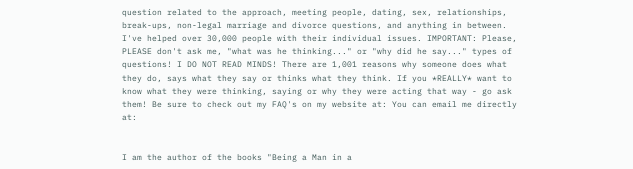question related to the approach, meeting people, dating, sex, relationships, break-ups, non-legal marriage and divorce questions, and anything in between. I've helped over 30,000 people with their individual issues. IMPORTANT: Please, PLEASE don't ask me, "what was he thinking..." or "why did he say..." types of questions! I DO NOT READ MINDS! There are 1,001 reasons why someone does what they do, says what they say or thinks what they think. If you *REALLY* want to know what they were thinking, saying or why they were acting that way - go ask them! Be sure to check out my FAQ's on my website at: You can email me directly at:


I am the author of the books "Being a Man in a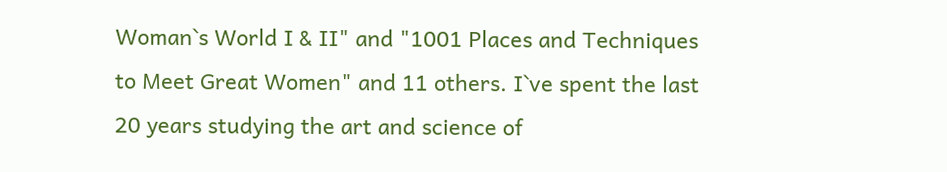Woman`s World I & II" and "1001 Places and Techniques to Meet Great Women" and 11 others. I`ve spent the last 20 years studying the art and science of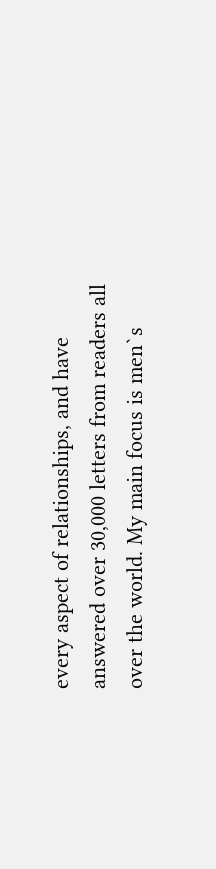every aspect of relationships, and have answered over 30,000 letters from readers all over the world. My main focus is men`s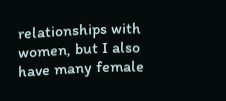relationships with women, but I also have many female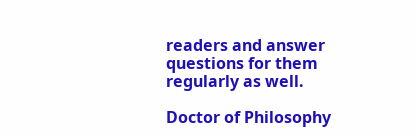readers and answer questions for them regularly as well.

Doctor of Philosophy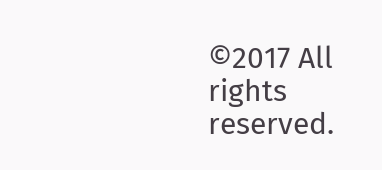©2017 All rights reserved.